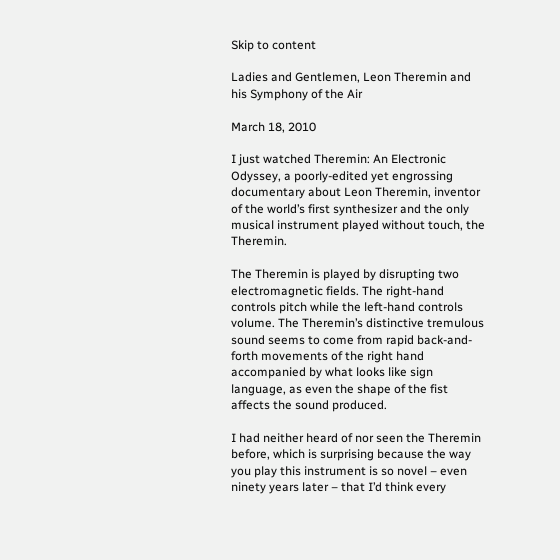Skip to content

Ladies and Gentlemen, Leon Theremin and his Symphony of the Air

March 18, 2010

I just watched Theremin: An Electronic Odyssey, a poorly-edited yet engrossing documentary about Leon Theremin, inventor of the world’s first synthesizer and the only musical instrument played without touch, the Theremin.

The Theremin is played by disrupting two electromagnetic fields. The right-hand controls pitch while the left-hand controls volume. The Theremin’s distinctive tremulous sound seems to come from rapid back-and-forth movements of the right hand accompanied by what looks like sign language, as even the shape of the fist affects the sound produced.

I had neither heard of nor seen the Theremin before, which is surprising because the way you play this instrument is so novel – even ninety years later – that I’d think every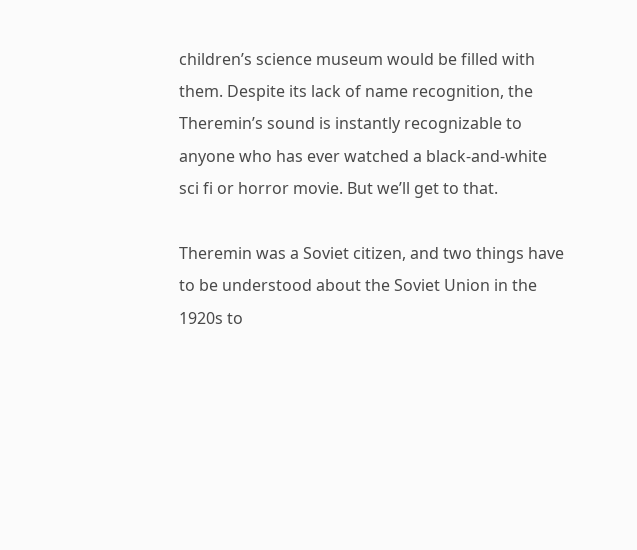children’s science museum would be filled with them. Despite its lack of name recognition, the Theremin’s sound is instantly recognizable to anyone who has ever watched a black-and-white sci fi or horror movie. But we’ll get to that.

Theremin was a Soviet citizen, and two things have to be understood about the Soviet Union in the 1920s to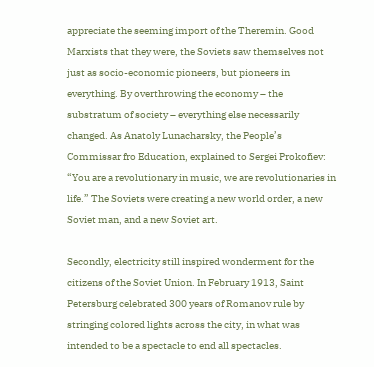appreciate the seeming import of the Theremin. Good Marxists that they were, the Soviets saw themselves not just as socio-economic pioneers, but pioneers in everything. By overthrowing the economy – the substratum of society – everything else necessarily changed. As Anatoly Lunacharsky, the People’s Commissar fro Education, explained to Sergei Prokofiev: “You are a revolutionary in music, we are revolutionaries in life.” The Soviets were creating a new world order, a new Soviet man, and a new Soviet art.

Secondly, electricity still inspired wonderment for the citizens of the Soviet Union. In February 1913, Saint Petersburg celebrated 300 years of Romanov rule by stringing colored lights across the city, in what was intended to be a spectacle to end all spectacles.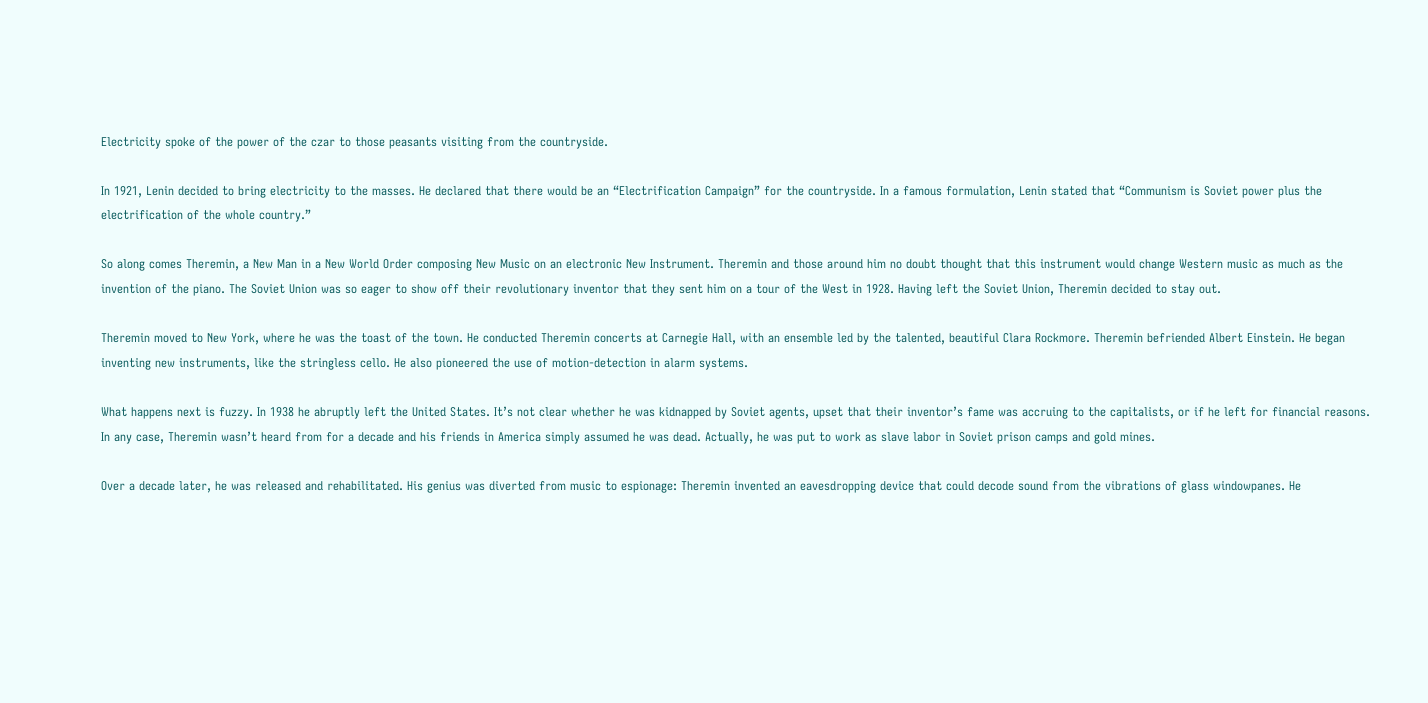Electricity spoke of the power of the czar to those peasants visiting from the countryside.

In 1921, Lenin decided to bring electricity to the masses. He declared that there would be an “Electrification Campaign” for the countryside. In a famous formulation, Lenin stated that “Communism is Soviet power plus the electrification of the whole country.”

So along comes Theremin, a New Man in a New World Order composing New Music on an electronic New Instrument. Theremin and those around him no doubt thought that this instrument would change Western music as much as the invention of the piano. The Soviet Union was so eager to show off their revolutionary inventor that they sent him on a tour of the West in 1928. Having left the Soviet Union, Theremin decided to stay out.

Theremin moved to New York, where he was the toast of the town. He conducted Theremin concerts at Carnegie Hall, with an ensemble led by the talented, beautiful Clara Rockmore. Theremin befriended Albert Einstein. He began inventing new instruments, like the stringless cello. He also pioneered the use of motion-detection in alarm systems.

What happens next is fuzzy. In 1938 he abruptly left the United States. It’s not clear whether he was kidnapped by Soviet agents, upset that their inventor’s fame was accruing to the capitalists, or if he left for financial reasons. In any case, Theremin wasn’t heard from for a decade and his friends in America simply assumed he was dead. Actually, he was put to work as slave labor in Soviet prison camps and gold mines.

Over a decade later, he was released and rehabilitated. His genius was diverted from music to espionage: Theremin invented an eavesdropping device that could decode sound from the vibrations of glass windowpanes. He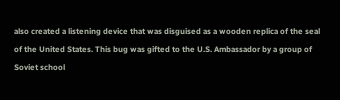also created a listening device that was disguised as a wooden replica of the seal of the United States. This bug was gifted to the U.S. Ambassador by a group of Soviet school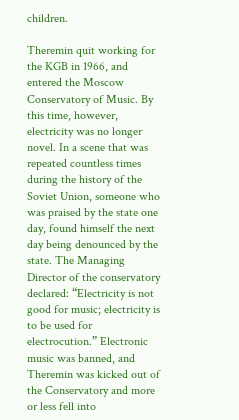children.

Theremin quit working for the KGB in 1966, and entered the Moscow Conservatory of Music. By this time, however, electricity was no longer novel. In a scene that was repeated countless times during the history of the Soviet Union, someone who was praised by the state one day, found himself the next day being denounced by the state. The Managing Director of the conservatory declared: “Electricity is not good for music; electricity is to be used for electrocution.” Electronic music was banned, and Theremin was kicked out of the Conservatory and more or less fell into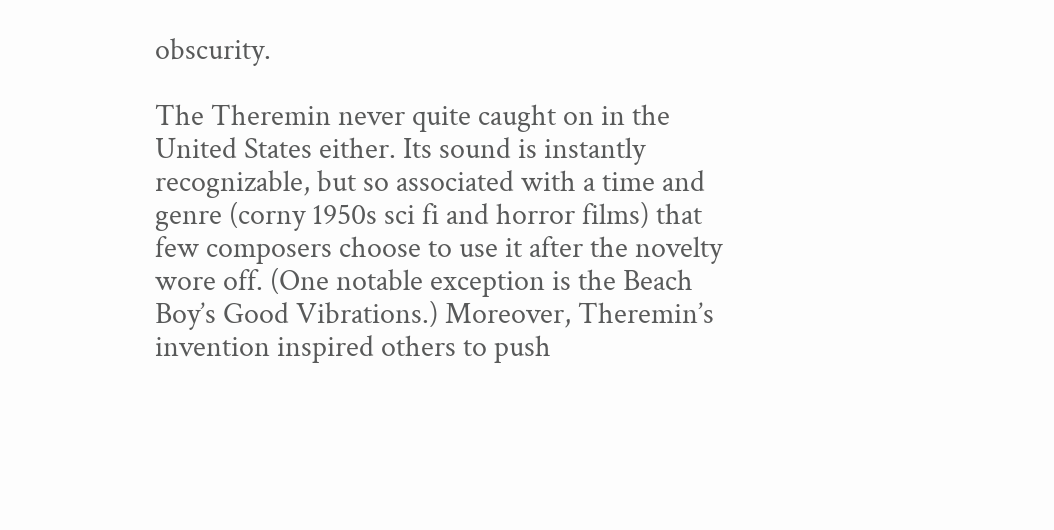obscurity.

The Theremin never quite caught on in the United States either. Its sound is instantly recognizable, but so associated with a time and genre (corny 1950s sci fi and horror films) that few composers choose to use it after the novelty wore off. (One notable exception is the Beach Boy’s Good Vibrations.) Moreover, Theremin’s invention inspired others to push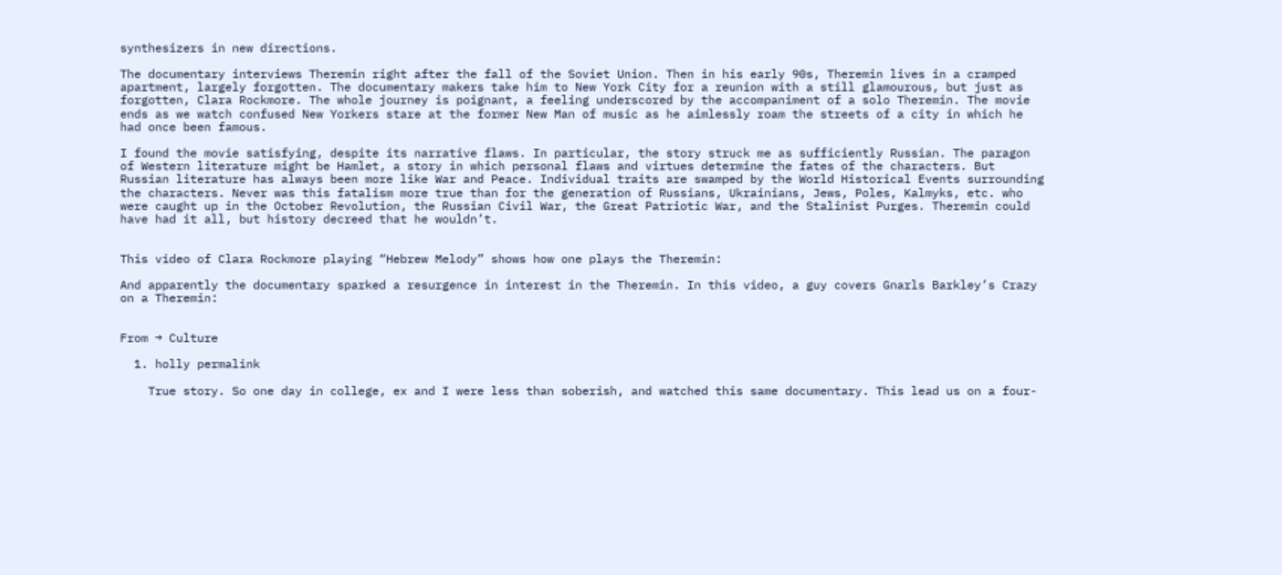synthesizers in new directions.

The documentary interviews Theremin right after the fall of the Soviet Union. Then in his early 90s, Theremin lives in a cramped apartment, largely forgotten. The documentary makers take him to New York City for a reunion with a still glamourous, but just as forgotten, Clara Rockmore. The whole journey is poignant, a feeling underscored by the accompaniment of a solo Theremin. The movie ends as we watch confused New Yorkers stare at the former New Man of music as he aimlessly roam the streets of a city in which he had once been famous.

I found the movie satisfying, despite its narrative flaws. In particular, the story struck me as sufficiently Russian. The paragon of Western literature might be Hamlet, a story in which personal flaws and virtues determine the fates of the characters. But Russian literature has always been more like War and Peace. Individual traits are swamped by the World Historical Events surrounding the characters. Never was this fatalism more true than for the generation of Russians, Ukrainians, Jews, Poles, Kalmyks, etc. who were caught up in the October Revolution, the Russian Civil War, the Great Patriotic War, and the Stalinist Purges. Theremin could have had it all, but history decreed that he wouldn’t.


This video of Clara Rockmore playing “Hebrew Melody” shows how one plays the Theremin:

And apparently the documentary sparked a resurgence in interest in the Theremin. In this video, a guy covers Gnarls Barkley’s Crazy on a Theremin:


From → Culture

  1. holly permalink

    True story. So one day in college, ex and I were less than soberish, and watched this same documentary. This lead us on a four-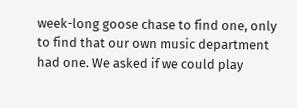week-long goose chase to find one, only to find that our own music department had one. We asked if we could play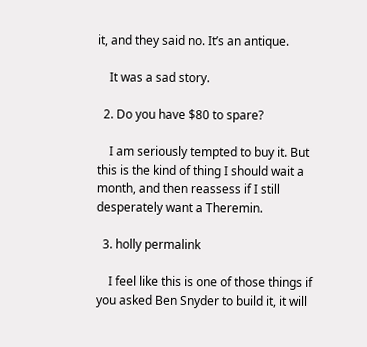it, and they said no. It’s an antique.

    It was a sad story.

  2. Do you have $80 to spare?

    I am seriously tempted to buy it. But this is the kind of thing I should wait a month, and then reassess if I still desperately want a Theremin.

  3. holly permalink

    I feel like this is one of those things if you asked Ben Snyder to build it, it will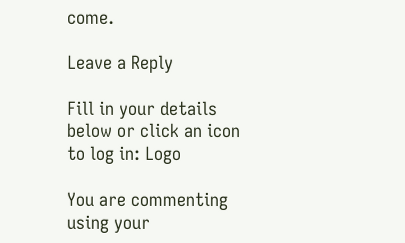come.

Leave a Reply

Fill in your details below or click an icon to log in: Logo

You are commenting using your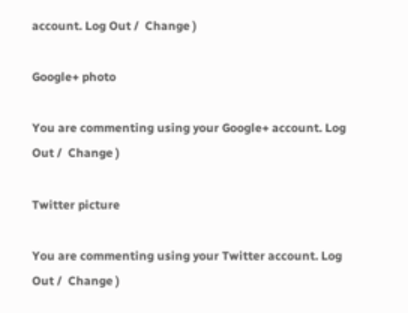account. Log Out /  Change )

Google+ photo

You are commenting using your Google+ account. Log Out /  Change )

Twitter picture

You are commenting using your Twitter account. Log Out /  Change )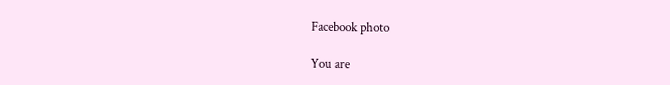Facebook photo

You are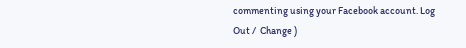commenting using your Facebook account. Log Out /  Change )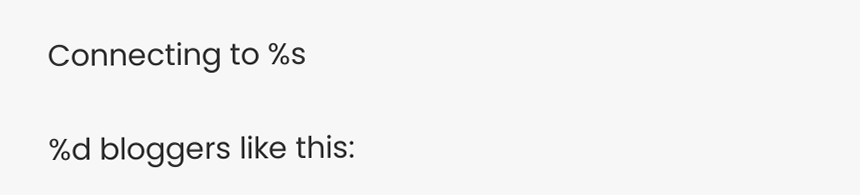Connecting to %s

%d bloggers like this: